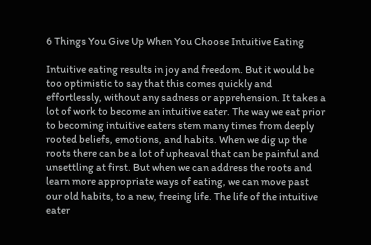6 Things You Give Up When You Choose Intuitive Eating

Intuitive eating results in joy and freedom. But it would be too optimistic to say that this comes quickly and effortlessly, without any sadness or apprehension. It takes a lot of work to become an intuitive eater. The way we eat prior to becoming intuitive eaters stem many times from deeply rooted beliefs, emotions, and habits. When we dig up the roots there can be a lot of upheaval that can be painful and unsettling at first. But when we can address the roots and learn more appropriate ways of eating, we can move past our old habits, to a new, freeing life. The life of the intuitive eater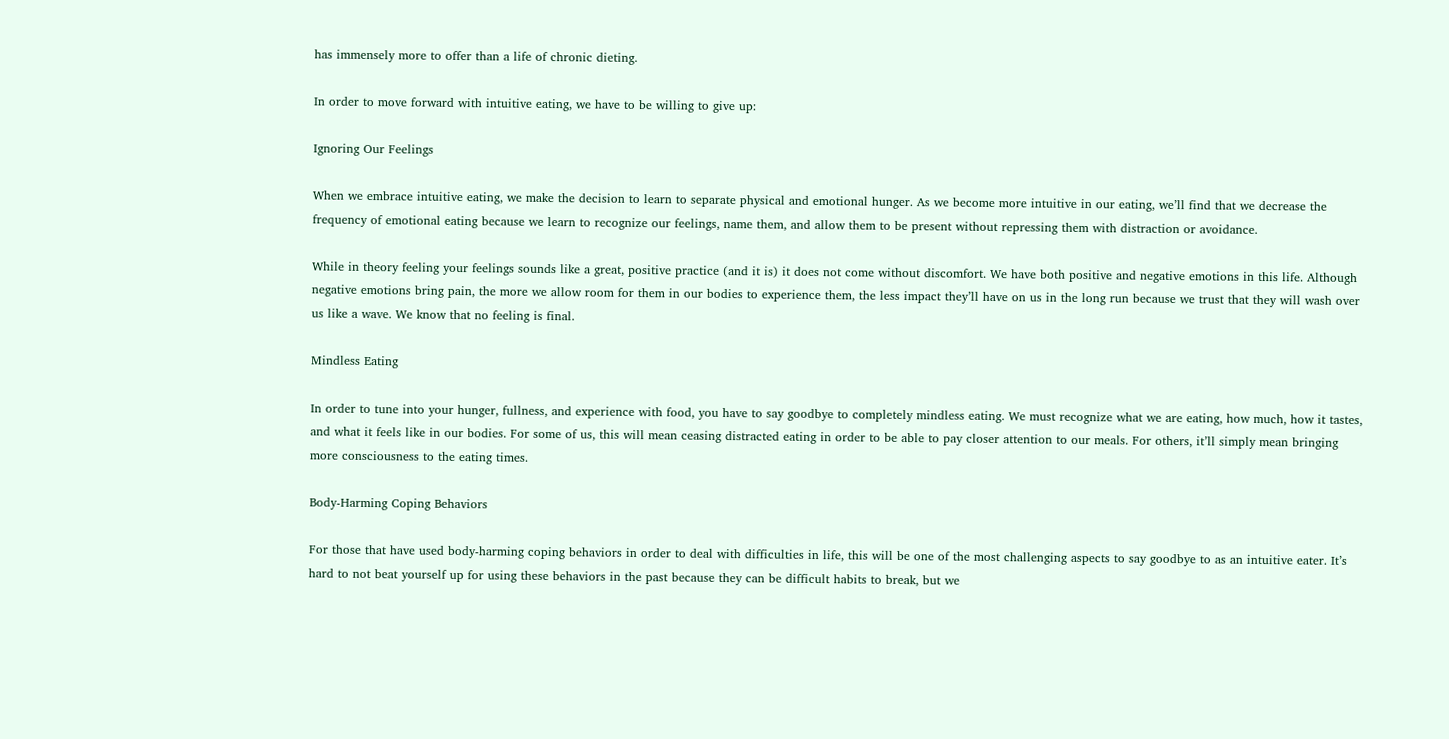has immensely more to offer than a life of chronic dieting.

In order to move forward with intuitive eating, we have to be willing to give up:

Ignoring Our Feelings

When we embrace intuitive eating, we make the decision to learn to separate physical and emotional hunger. As we become more intuitive in our eating, we’ll find that we decrease the frequency of emotional eating because we learn to recognize our feelings, name them, and allow them to be present without repressing them with distraction or avoidance.

While in theory feeling your feelings sounds like a great, positive practice (and it is) it does not come without discomfort. We have both positive and negative emotions in this life. Although negative emotions bring pain, the more we allow room for them in our bodies to experience them, the less impact they’ll have on us in the long run because we trust that they will wash over us like a wave. We know that no feeling is final.

Mindless Eating

In order to tune into your hunger, fullness, and experience with food, you have to say goodbye to completely mindless eating. We must recognize what we are eating, how much, how it tastes, and what it feels like in our bodies. For some of us, this will mean ceasing distracted eating in order to be able to pay closer attention to our meals. For others, it’ll simply mean bringing more consciousness to the eating times.

Body-Harming Coping Behaviors

For those that have used body-harming coping behaviors in order to deal with difficulties in life, this will be one of the most challenging aspects to say goodbye to as an intuitive eater. It’s hard to not beat yourself up for using these behaviors in the past because they can be difficult habits to break, but we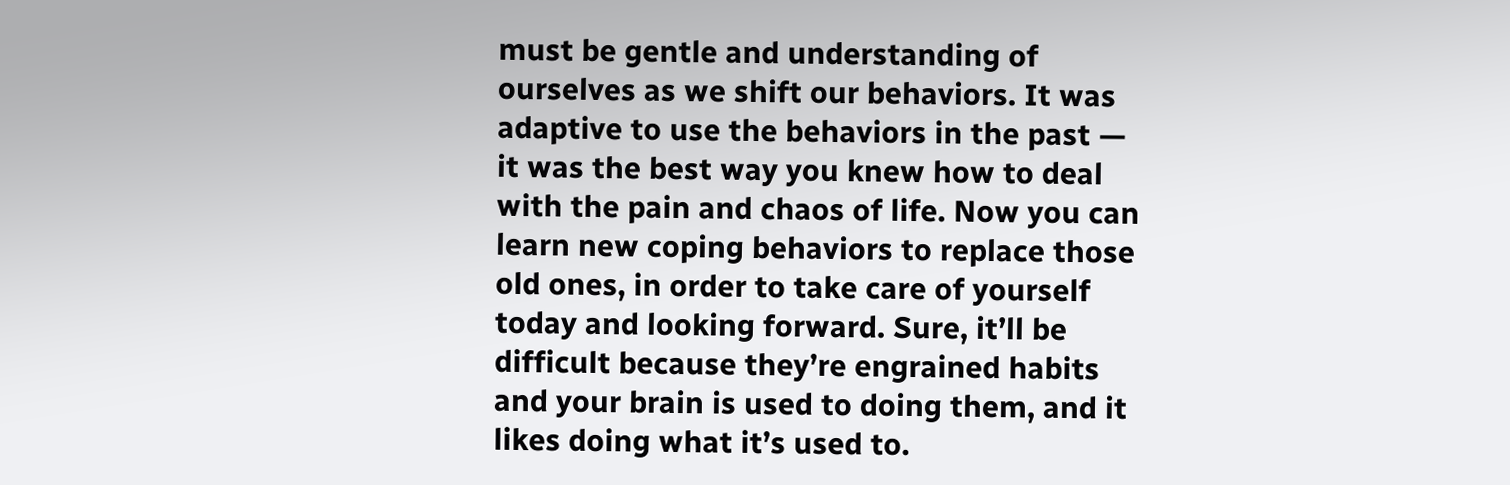must be gentle and understanding of ourselves as we shift our behaviors. It was adaptive to use the behaviors in the past — it was the best way you knew how to deal with the pain and chaos of life. Now you can learn new coping behaviors to replace those old ones, in order to take care of yourself today and looking forward. Sure, it’ll be difficult because they’re engrained habits and your brain is used to doing them, and it likes doing what it’s used to.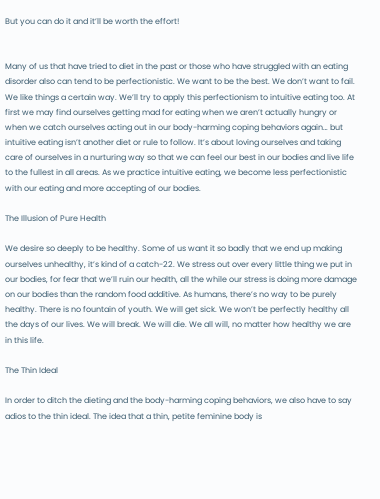But you can do it and it’ll be worth the effort!


Many of us that have tried to diet in the past or those who have struggled with an eating disorder also can tend to be perfectionistic. We want to be the best. We don’t want to fail. We like things a certain way. We’ll try to apply this perfectionism to intuitive eating too. At first we may find ourselves getting mad for eating when we aren’t actually hungry or when we catch ourselves acting out in our body-harming coping behaviors again… but intuitive eating isn’t another diet or rule to follow. It’s about loving ourselves and taking care of ourselves in a nurturing way so that we can feel our best in our bodies and live life to the fullest in all areas. As we practice intuitive eating, we become less perfectionistic with our eating and more accepting of our bodies.

The Illusion of Pure Health

We desire so deeply to be healthy. Some of us want it so badly that we end up making ourselves unhealthy, it’s kind of a catch-22. We stress out over every little thing we put in our bodies, for fear that we’ll ruin our health, all the while our stress is doing more damage on our bodies than the random food additive. As humans, there’s no way to be purely healthy. There is no fountain of youth. We will get sick. We won’t be perfectly healthy all the days of our lives. We will break. We will die. We all will, no matter how healthy we are in this life.

The Thin Ideal

In order to ditch the dieting and the body-harming coping behaviors, we also have to say adios to the thin ideal. The idea that a thin, petite feminine body is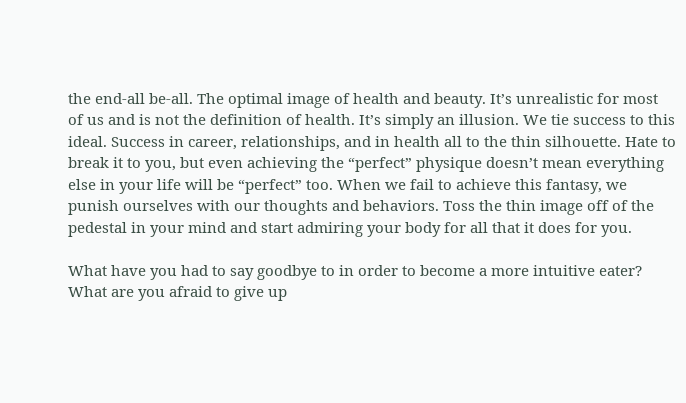the end-all be-all. The optimal image of health and beauty. It’s unrealistic for most of us and is not the definition of health. It’s simply an illusion. We tie success to this ideal. Success in career, relationships, and in health all to the thin silhouette. Hate to break it to you, but even achieving the “perfect” physique doesn’t mean everything else in your life will be “perfect” too. When we fail to achieve this fantasy, we punish ourselves with our thoughts and behaviors. Toss the thin image off of the pedestal in your mind and start admiring your body for all that it does for you.

What have you had to say goodbye to in order to become a more intuitive eater? What are you afraid to give up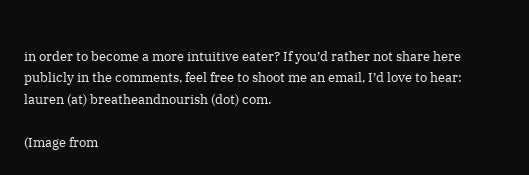in order to become a more intuitive eater? If you’d rather not share here publicly in the comments, feel free to shoot me an email, I’d love to hear: lauren (at) breatheandnourish (dot) com.

(Image from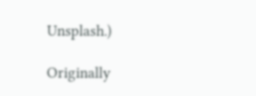Unsplash.)

Originally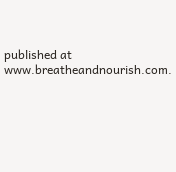published at www.breatheandnourish.com.